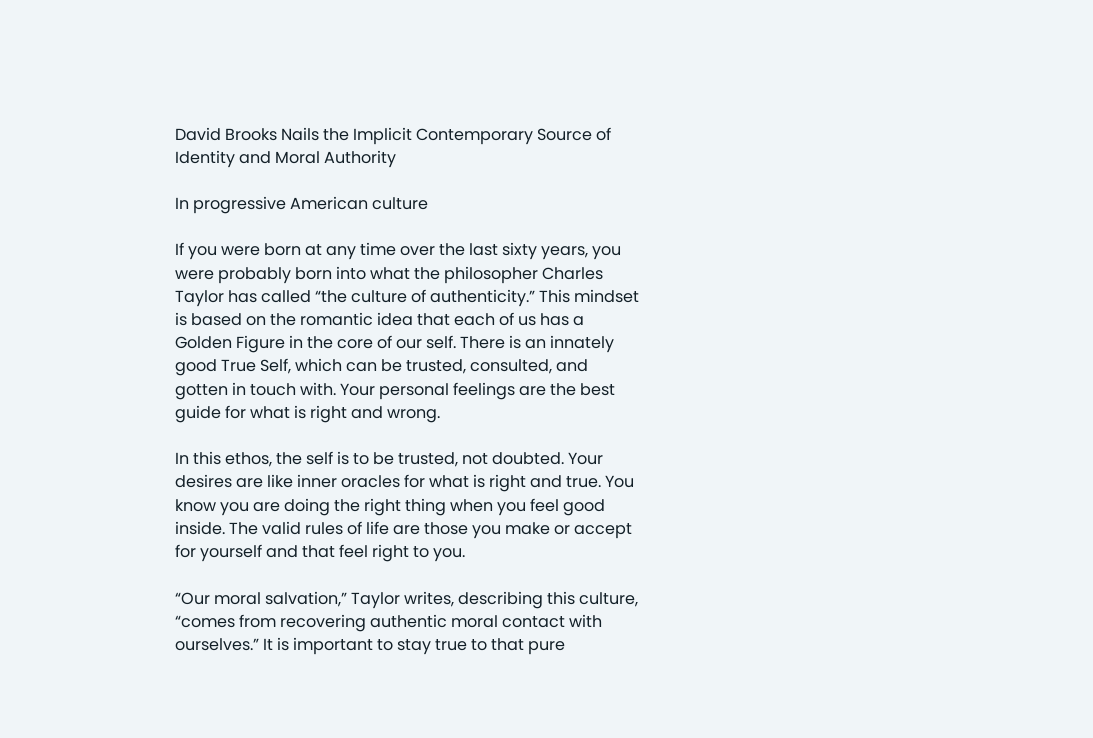David Brooks Nails the Implicit Contemporary Source of Identity and Moral Authority

In progressive American culture

If you were born at any time over the last sixty years, you were probably born into what the philosopher Charles Taylor has called “the culture of authenticity.” This mindset is based on the romantic idea that each of us has a Golden Figure in the core of our self. There is an innately good True Self, which can be trusted, consulted, and gotten in touch with. Your personal feelings are the best guide for what is right and wrong.

In this ethos, the self is to be trusted, not doubted. Your desires are like inner oracles for what is right and true. You know you are doing the right thing when you feel good inside. The valid rules of life are those you make or accept for yourself and that feel right to you.

“Our moral salvation,” Taylor writes, describing this culture, “comes from recovering authentic moral contact with ourselves.” It is important to stay true to that pure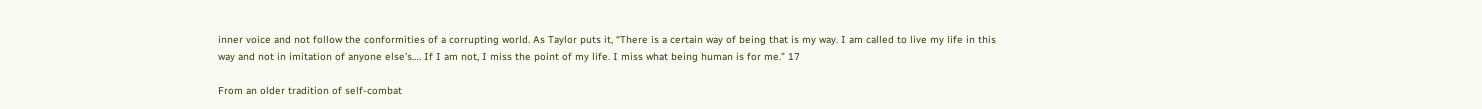inner voice and not follow the conformities of a corrupting world. As Taylor puts it, “There is a certain way of being that is my way. I am called to live my life in this way and not in imitation of anyone else’s…. If I am not, I miss the point of my life. I miss what being human is for me.” 17

From an older tradition of self-combat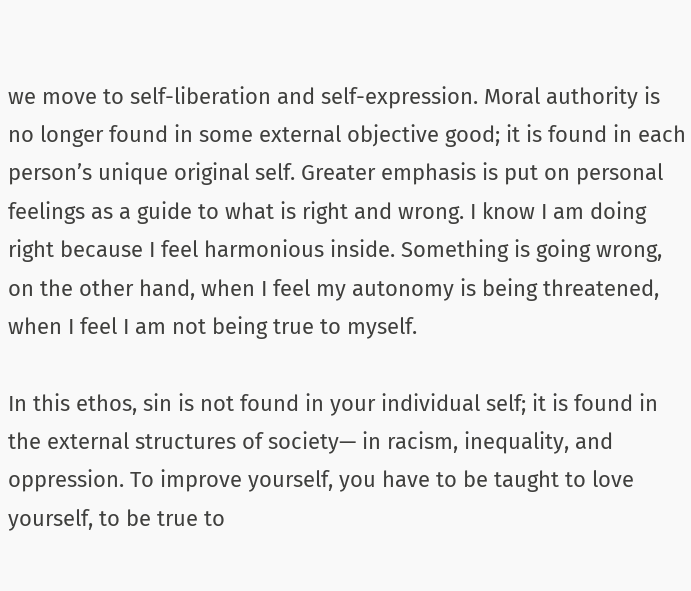we move to self-liberation and self-expression. Moral authority is no longer found in some external objective good; it is found in each person’s unique original self. Greater emphasis is put on personal feelings as a guide to what is right and wrong. I know I am doing right because I feel harmonious inside. Something is going wrong, on the other hand, when I feel my autonomy is being threatened, when I feel I am not being true to myself.

In this ethos, sin is not found in your individual self; it is found in the external structures of society— in racism, inequality, and oppression. To improve yourself, you have to be taught to love yourself, to be true to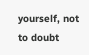yourself, not to doubt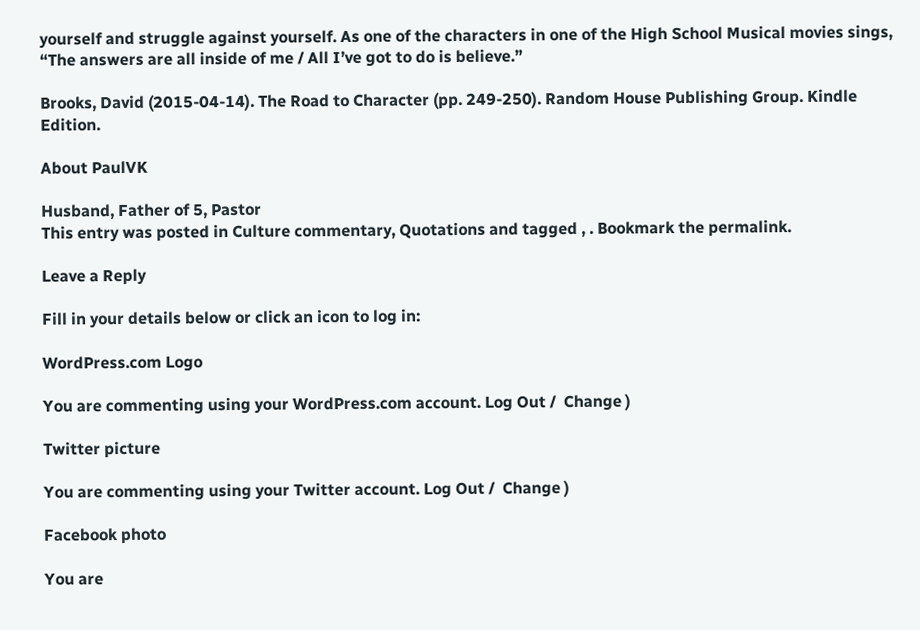yourself and struggle against yourself. As one of the characters in one of the High School Musical movies sings, “The answers are all inside of me / All I’ve got to do is believe.”

Brooks, David (2015-04-14). The Road to Character (pp. 249-250). Random House Publishing Group. Kindle Edition.

About PaulVK

Husband, Father of 5, Pastor
This entry was posted in Culture commentary, Quotations and tagged , . Bookmark the permalink.

Leave a Reply

Fill in your details below or click an icon to log in:

WordPress.com Logo

You are commenting using your WordPress.com account. Log Out /  Change )

Twitter picture

You are commenting using your Twitter account. Log Out /  Change )

Facebook photo

You are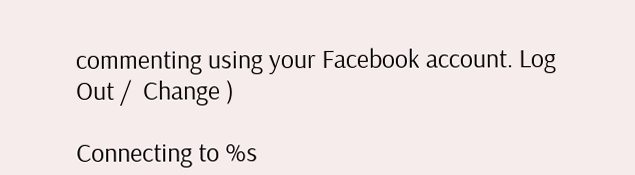commenting using your Facebook account. Log Out /  Change )

Connecting to %s